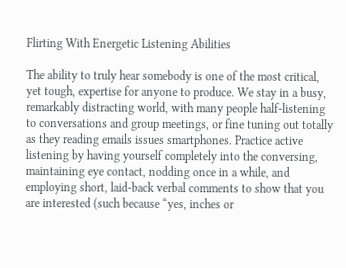Flirting With Energetic Listening Abilities

The ability to truly hear somebody is one of the most critical, yet tough, expertise for anyone to produce. We stay in a busy, remarkably distracting world, with many people half-listening to conversations and group meetings, or fine tuning out totally as they reading emails issues smartphones. Practice active listening by having yourself completely into the conversing, maintaining eye contact, nodding once in a while, and employing short, laid-back verbal comments to show that you are interested (such because “yes, inches or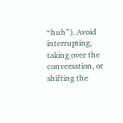“huh”). Avoid interrupting, taking over the conversation, or shifting the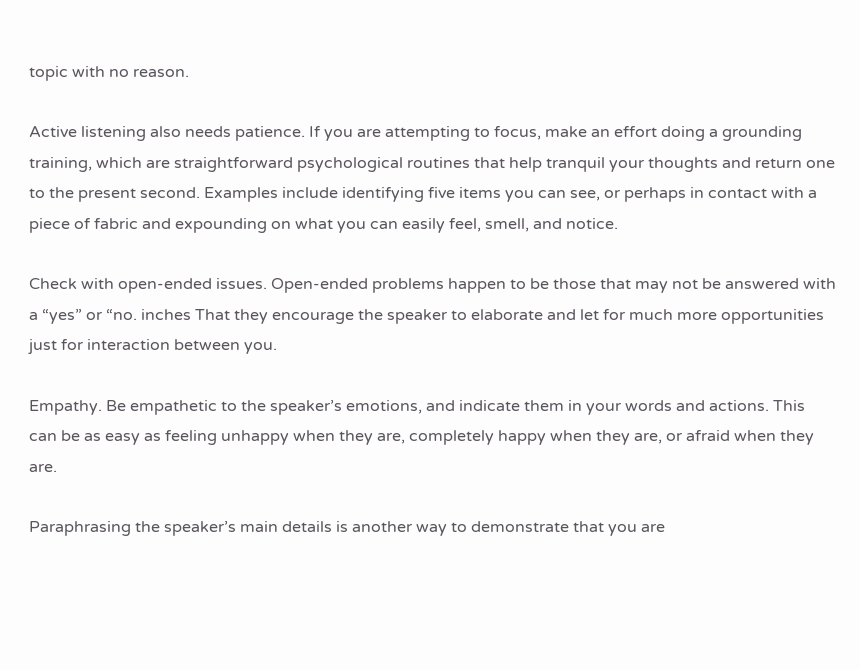topic with no reason.

Active listening also needs patience. If you are attempting to focus, make an effort doing a grounding training, which are straightforward psychological routines that help tranquil your thoughts and return one to the present second. Examples include identifying five items you can see, or perhaps in contact with a piece of fabric and expounding on what you can easily feel, smell, and notice.

Check with open-ended issues. Open-ended problems happen to be those that may not be answered with a “yes” or “no. inches That they encourage the speaker to elaborate and let for much more opportunities just for interaction between you.

Empathy. Be empathetic to the speaker’s emotions, and indicate them in your words and actions. This can be as easy as feeling unhappy when they are, completely happy when they are, or afraid when they are.

Paraphrasing the speaker’s main details is another way to demonstrate that you are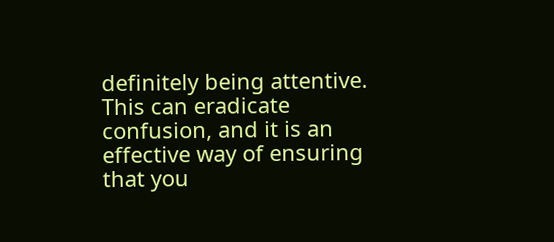definitely being attentive. This can eradicate confusion, and it is an effective way of ensuring that you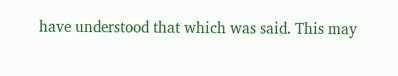have understood that which was said. This may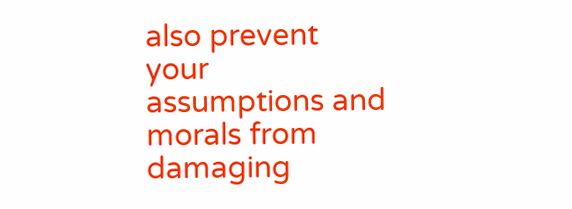also prevent your assumptions and morals from damaging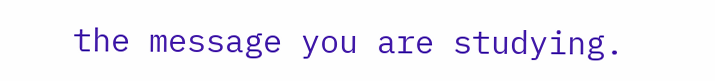the message you are studying.